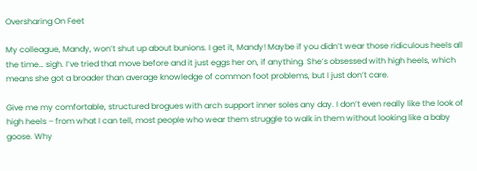Oversharing On Feet

My colleague, Mandy, won’t shut up about bunions. I get it, Mandy! Maybe if you didn’t wear those ridiculous heels all the time… sigh. I’ve tried that move before and it just eggs her on, if anything. She’s obsessed with high heels, which means she got a broader than average knowledge of common foot problems, but I just don’t care.

Give me my comfortable, structured brogues with arch support inner soles any day. I don’t even really like the look of high heels – from what I can tell, most people who wear them struggle to walk in them without looking like a baby goose. Why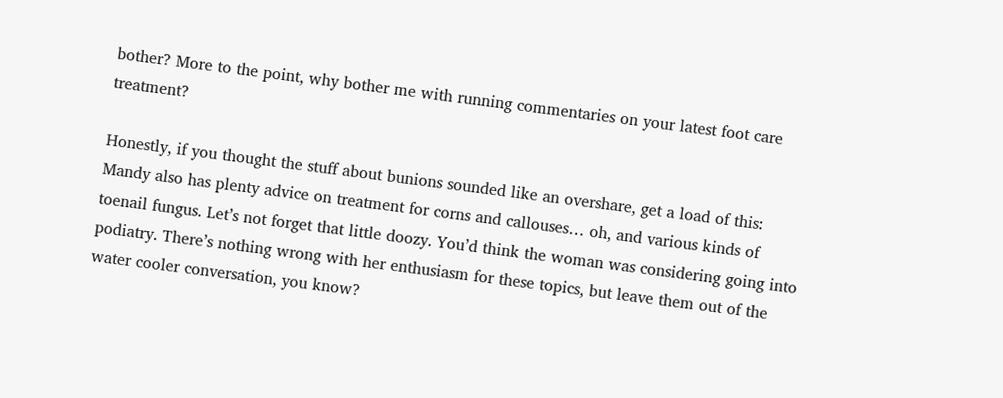bother? More to the point, why bother me with running commentaries on your latest foot care treatment?

Honestly, if you thought the stuff about bunions sounded like an overshare, get a load of this: Mandy also has plenty advice on treatment for corns and callouses… oh, and various kinds of toenail fungus. Let’s not forget that little doozy. You’d think the woman was considering going into podiatry. There’s nothing wrong with her enthusiasm for these topics, but leave them out of the water cooler conversation, you know?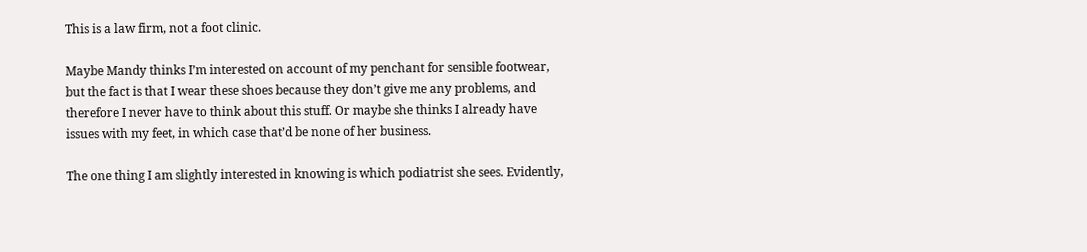This is a law firm, not a foot clinic.

Maybe Mandy thinks I’m interested on account of my penchant for sensible footwear, but the fact is that I wear these shoes because they don’t give me any problems, and therefore I never have to think about this stuff. Or maybe she thinks I already have issues with my feet, in which case that’d be none of her business.

The one thing I am slightly interested in knowing is which podiatrist she sees. Evidently,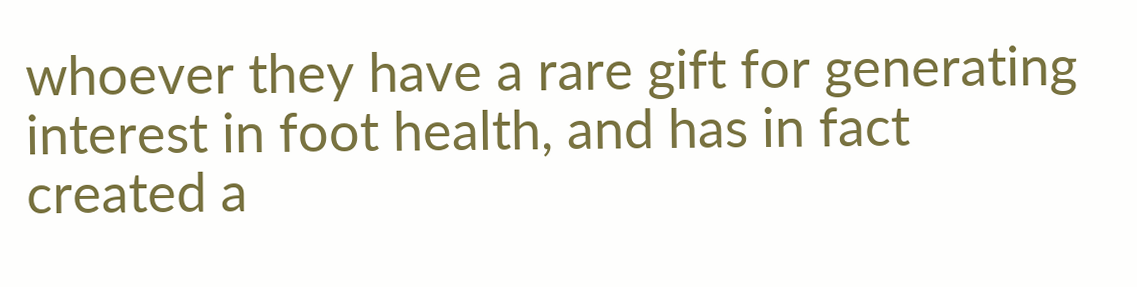whoever they have a rare gift for generating interest in foot health, and has in fact created a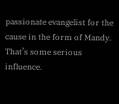passionate evangelist for the cause in the form of Mandy. That’s some serious influence.